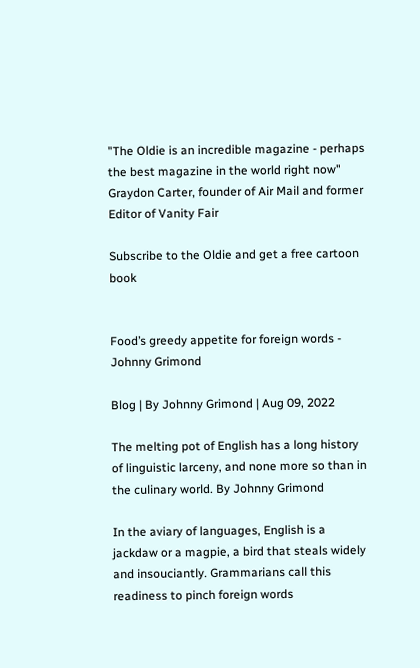"The Oldie is an incredible magazine - perhaps the best magazine in the world right now" Graydon Carter, founder of Air Mail and former Editor of Vanity Fair

Subscribe to the Oldie and get a free cartoon book


Food’s greedy appetite for foreign words - Johnny Grimond

Blog | By Johnny Grimond | Aug 09, 2022

The melting pot of English has a long history of linguistic larceny, and none more so than in the culinary world. By Johnny Grimond

In the aviary of languages, English is a jackdaw or a magpie, a bird that steals widely and insouciantly. Grammarians call this readiness to pinch foreign words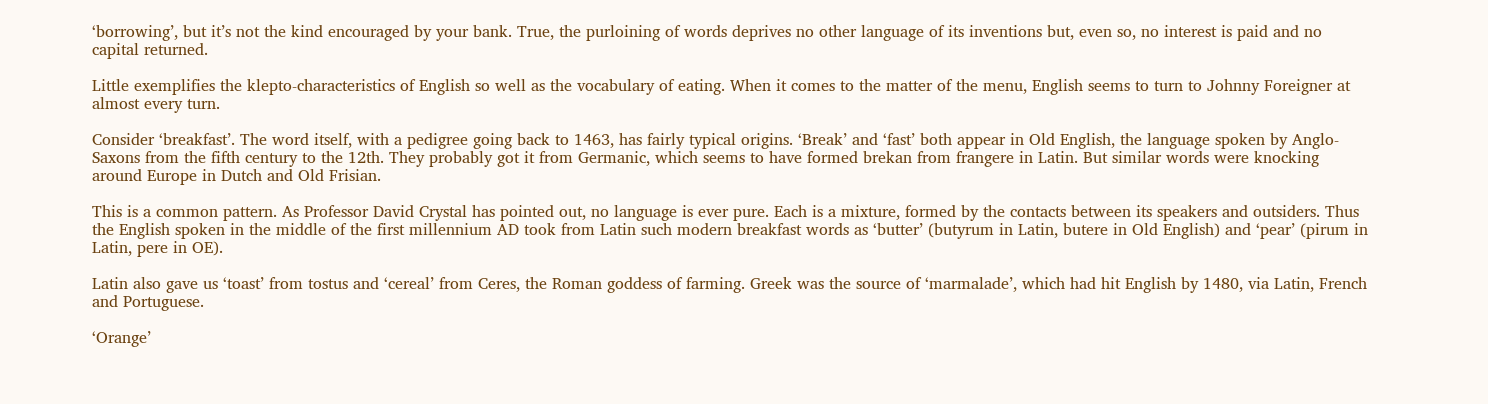‘borrowing’, but it’s not the kind encouraged by your bank. True, the purloining of words deprives no other language of its inventions but, even so, no interest is paid and no capital returned.

Little exemplifies the klepto-characteristics of English so well as the vocabulary of eating. When it comes to the matter of the menu, English seems to turn to Johnny Foreigner at almost every turn.

Consider ‘breakfast’. The word itself, with a pedigree going back to 1463, has fairly typical origins. ‘Break’ and ‘fast’ both appear in Old English, the language spoken by Anglo-Saxons from the fifth century to the 12th. They probably got it from Germanic, which seems to have formed brekan from frangere in Latin. But similar words were knocking around Europe in Dutch and Old Frisian.

This is a common pattern. As Professor David Crystal has pointed out, no language is ever pure. Each is a mixture, formed by the contacts between its speakers and outsiders. Thus the English spoken in the middle of the first millennium AD took from Latin such modern breakfast words as ‘butter’ (butyrum in Latin, butere in Old English) and ‘pear’ (pirum in Latin, pere in OE).

Latin also gave us ‘toast’ from tostus and ‘cereal’ from Ceres, the Roman goddess of farming. Greek was the source of ‘marmalade’, which had hit English by 1480, via Latin, French and Portuguese.

‘Orange’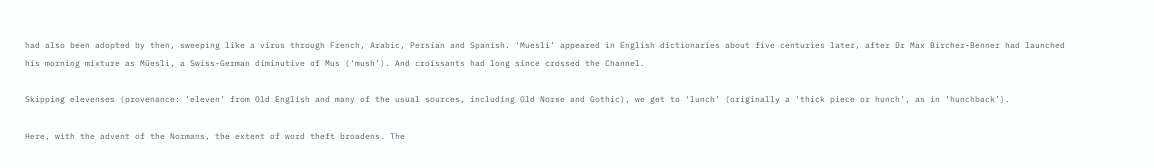had also been adopted by then, sweeping like a virus through French, Arabic, Persian and Spanish. ‘Muesli’ appeared in English dictionaries about five centuries later, after Dr Max Bircher-Benner had launched his morning mixture as Müesli, a Swiss-German diminutive of Mus (‘mush’). And croissants had long since crossed the Channel.

Skipping elevenses (provenance: ‘eleven’ from Old English and many of the usual sources, including Old Norse and Gothic), we get to ‘lunch’ (originally a ‘thick piece or hunch’, as in ‘hunchback’).

Here, with the advent of the Normans, the extent of word theft broadens. The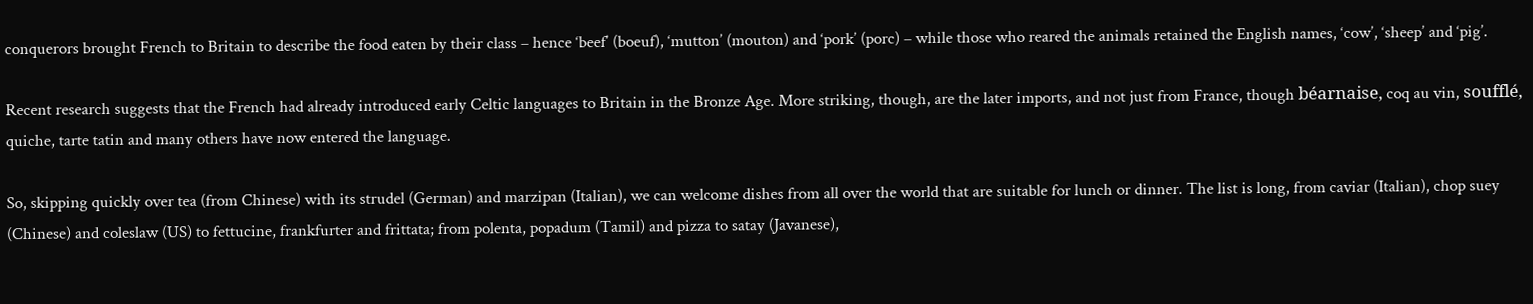conquerors brought French to Britain to describe the food eaten by their class – hence ‘beef’ (boeuf), ‘mutton’ (mouton) and ‘pork’ (porc) – while those who reared the animals retained the English names, ‘cow’, ‘sheep’ and ‘pig’.

Recent research suggests that the French had already introduced early Celtic languages to Britain in the Bronze Age. More striking, though, are the later imports, and not just from France, though béarnaise, coq au vin, soufflé, quiche, tarte tatin and many others have now entered the language.

So, skipping quickly over tea (from Chinese) with its strudel (German) and marzipan (Italian), we can welcome dishes from all over the world that are suitable for lunch or dinner. The list is long, from caviar (Italian), chop suey (Chinese) and coleslaw (US) to fettucine, frankfurter and frittata; from polenta, popadum (Tamil) and pizza to satay (Javanese),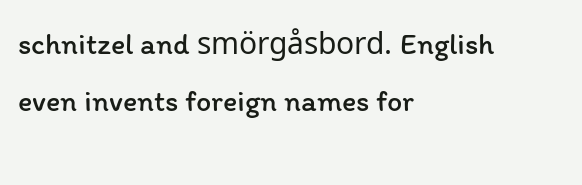schnitzel and smörgåsbord. English even invents foreign names for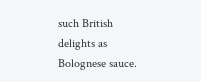such British delights as Bolognese sauce.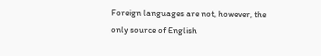Foreign languages are not, however, the only source of English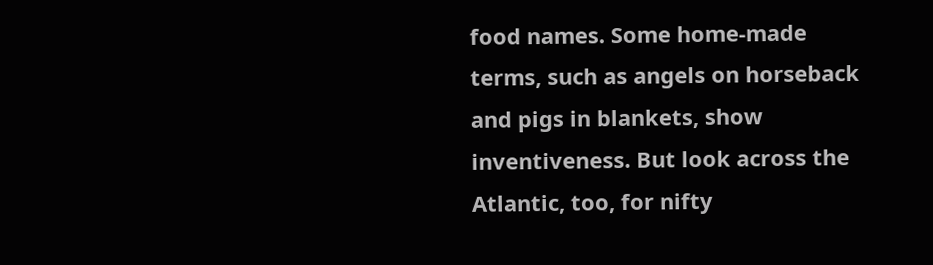food names. Some home-made terms, such as angels on horseback and pigs in blankets, show inventiveness. But look across the Atlantic, too, for nifty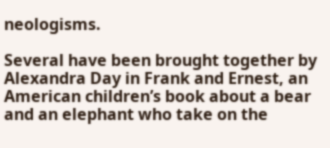neologisms.

Several have been brought together by Alexandra Day in Frank and Ernest, an American children’s book about a bear and an elephant who take on the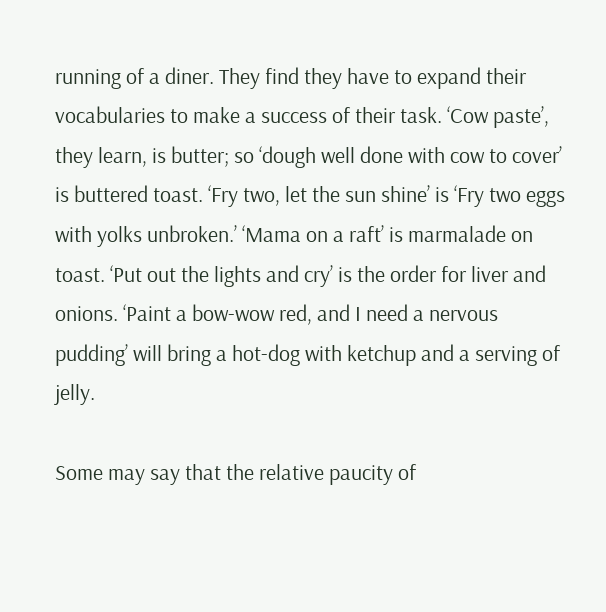running of a diner. They find they have to expand their vocabularies to make a success of their task. ‘Cow paste’, they learn, is butter; so ‘dough well done with cow to cover’ is buttered toast. ‘Fry two, let the sun shine’ is ‘Fry two eggs with yolks unbroken.’ ‘Mama on a raft’ is marmalade on toast. ‘Put out the lights and cry’ is the order for liver and onions. ‘Paint a bow-wow red, and I need a nervous pudding’ will bring a hot-dog with ketchup and a serving of jelly.

Some may say that the relative paucity of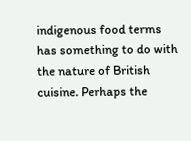indigenous food terms has something to do with the nature of British cuisine. Perhaps the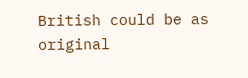British could be as original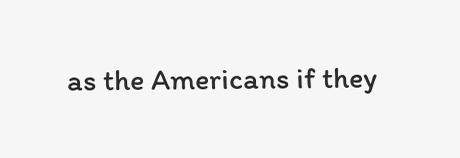as the Americans if they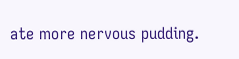ate more nervous pudding.